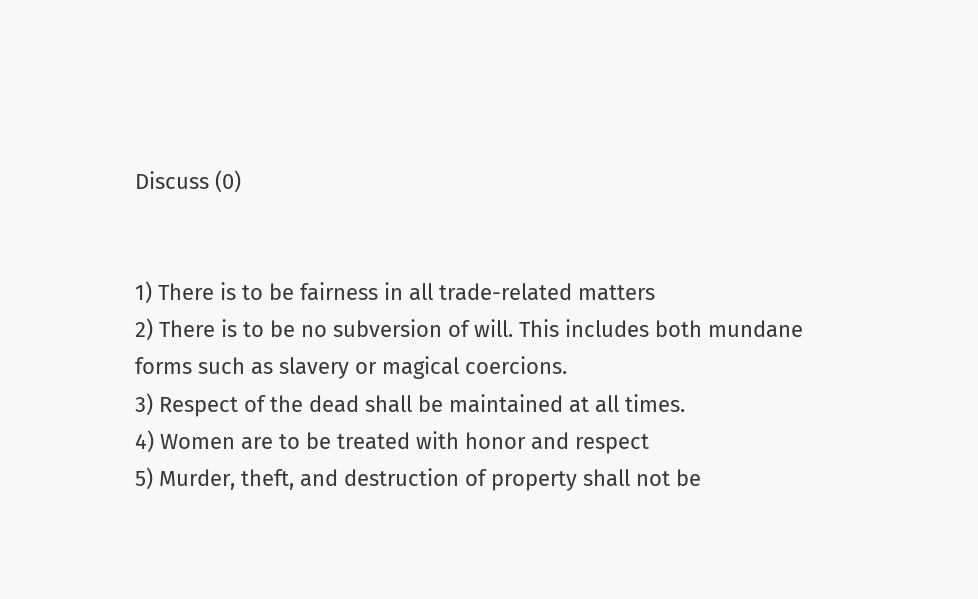Discuss (0)


1) There is to be fairness in all trade-related matters
2) There is to be no subversion of will. This includes both mundane
forms such as slavery or magical coercions.
3) Respect of the dead shall be maintained at all times.
4) Women are to be treated with honor and respect
5) Murder, theft, and destruction of property shall not be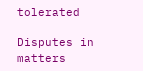tolerated

Disputes in matters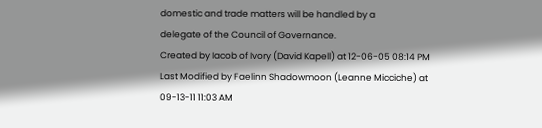domestic and trade matters will be handled by a
delegate of the Council of Governance.
Created by Iacob of Ivory (David Kapell) at 12-06-05 08:14 PM
Last Modified by Faelinn Shadowmoon (Leanne Micciche) at 09-13-11 11:03 AM